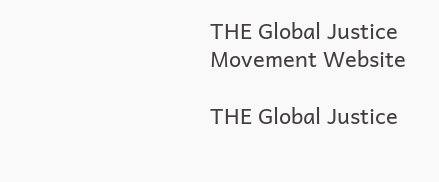THE Global Justice Movement Website

THE Global Justice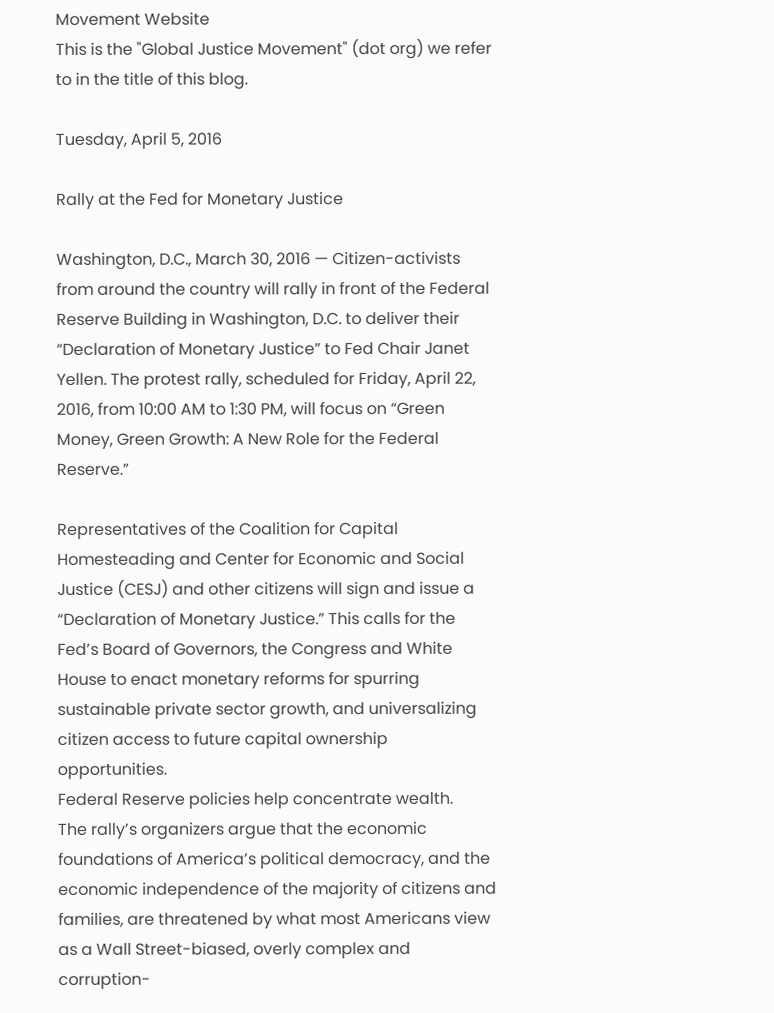Movement Website
This is the "Global Justice Movement" (dot org) we refer to in the title of this blog.

Tuesday, April 5, 2016

Rally at the Fed for Monetary Justice

Washington, D.C., March 30, 2016 — Citizen-activists from around the country will rally in front of the Federal Reserve Building in Washington, D.C. to deliver their “Declaration of Monetary Justice” to Fed Chair Janet Yellen. The protest rally, scheduled for Friday, April 22, 2016, from 10:00 AM to 1:30 PM, will focus on “Green Money, Green Growth: A New Role for the Federal Reserve.”

Representatives of the Coalition for Capital Homesteading and Center for Economic and Social Justice (CESJ) and other citizens will sign and issue a “Declaration of Monetary Justice.” This calls for the Fed’s Board of Governors, the Congress and White House to enact monetary reforms for spurring sustainable private sector growth, and universalizing citizen access to future capital ownership opportunities.
Federal Reserve policies help concentrate wealth.
The rally’s organizers argue that the economic foundations of America’s political democracy, and the economic independence of the majority of citizens and families, are threatened by what most Americans view as a Wall Street-biased, overly complex and corruption-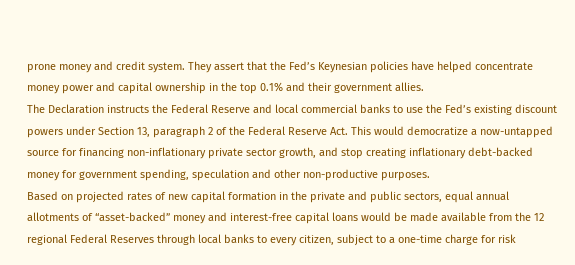prone money and credit system. They assert that the Fed’s Keynesian policies have helped concentrate money power and capital ownership in the top 0.1% and their government allies.
The Declaration instructs the Federal Reserve and local commercial banks to use the Fed’s existing discount powers under Section 13, paragraph 2 of the Federal Reserve Act. This would democratize a now-untapped source for financing non-inflationary private sector growth, and stop creating inflationary debt-backed money for government spending, speculation and other non-productive purposes.
Based on projected rates of new capital formation in the private and public sectors, equal annual allotments of “asset-backed” money and interest-free capital loans would be made available from the 12 regional Federal Reserves through local banks to every citizen, subject to a one-time charge for risk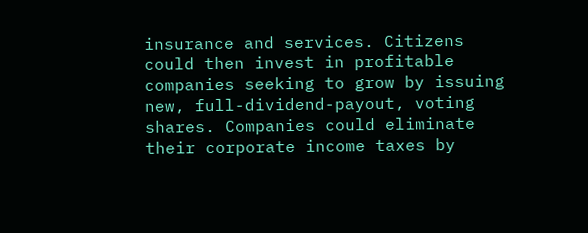insurance and services. Citizens could then invest in profitable companies seeking to grow by issuing new, full-dividend-payout, voting shares. Companies could eliminate their corporate income taxes by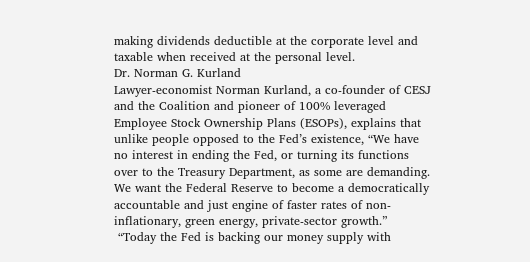making dividends deductible at the corporate level and taxable when received at the personal level.
Dr. Norman G. Kurland
Lawyer-economist Norman Kurland, a co-founder of CESJ and the Coalition and pioneer of 100% leveraged Employee Stock Ownership Plans (ESOPs), explains that unlike people opposed to the Fed’s existence, “We have no interest in ending the Fed, or turning its functions over to the Treasury Department, as some are demanding. We want the Federal Reserve to become a democratically accountable and just engine of faster rates of non-inflationary, green energy, private-sector growth.”
 “Today the Fed is backing our money supply with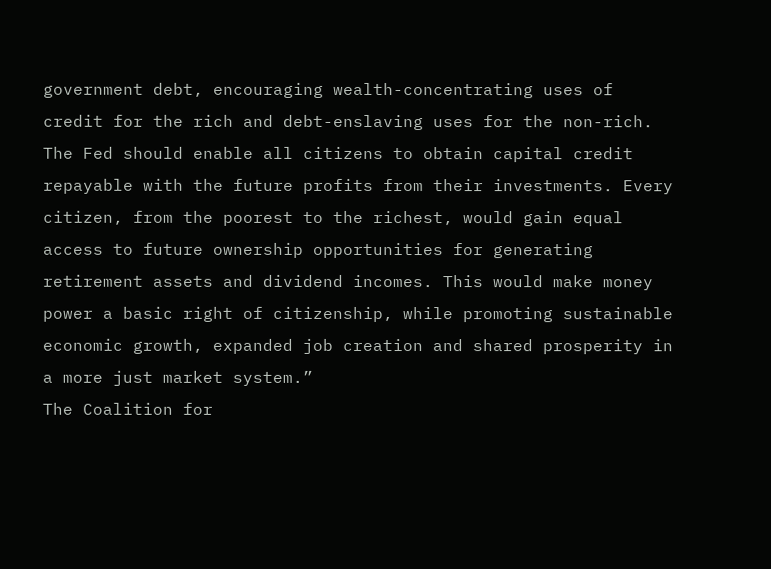government debt, encouraging wealth-concentrating uses of credit for the rich and debt-enslaving uses for the non-rich. The Fed should enable all citizens to obtain capital credit repayable with the future profits from their investments. Every citizen, from the poorest to the richest, would gain equal access to future ownership opportunities for generating retirement assets and dividend incomes. This would make money power a basic right of citizenship, while promoting sustainable economic growth, expanded job creation and shared prosperity in a more just market system.”
The Coalition for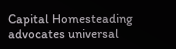Capital Homesteading advocates universal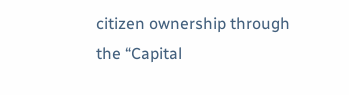citizen ownership through the “Capital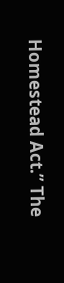Homestead Act.” The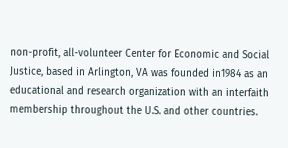non-profit, all-volunteer Center for Economic and Social Justice, based in Arlington, VA was founded in1984 as an educational and research organization with an interfaith membership throughout the U.S. and other countries.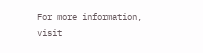For more information, visit